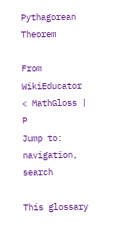Pythagorean Theorem

From WikiEducator
< MathGloss | P
Jump to: navigation, search

This glossary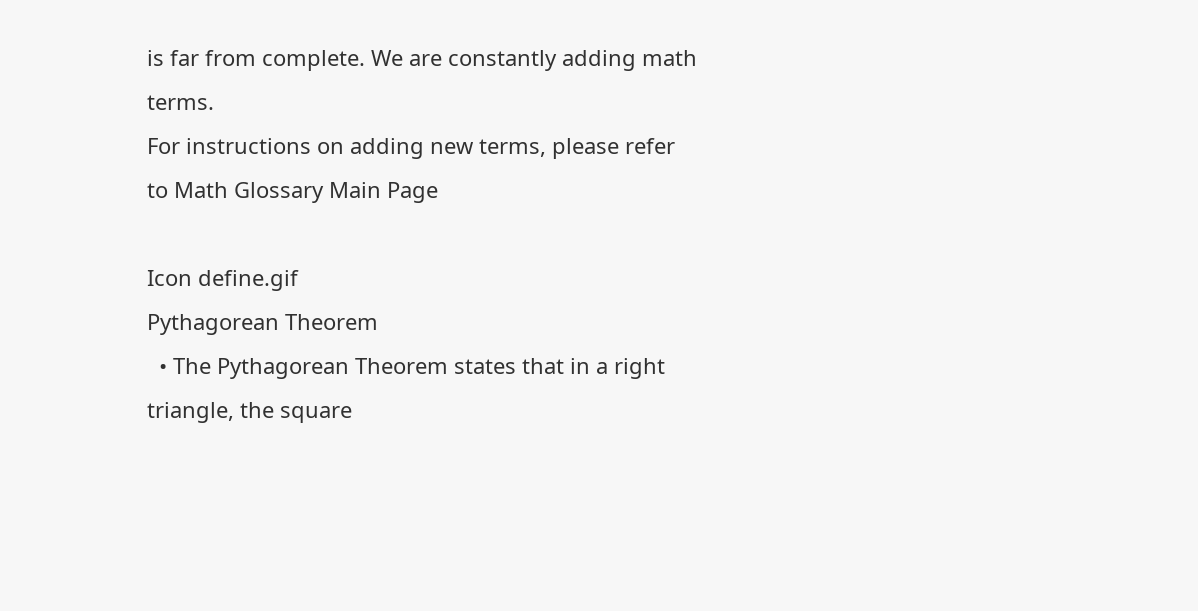is far from complete. We are constantly adding math terms.
For instructions on adding new terms, please refer to Math Glossary Main Page

Icon define.gif
Pythagorean Theorem
  • The Pythagorean Theorem states that in a right triangle, the square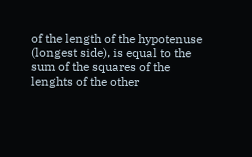of the length of the hypotenuse (longest side), is equal to the sum of the squares of the lenghts of the other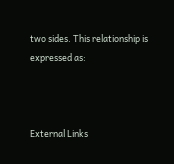two sides. This relationship is expressed as:



External Links